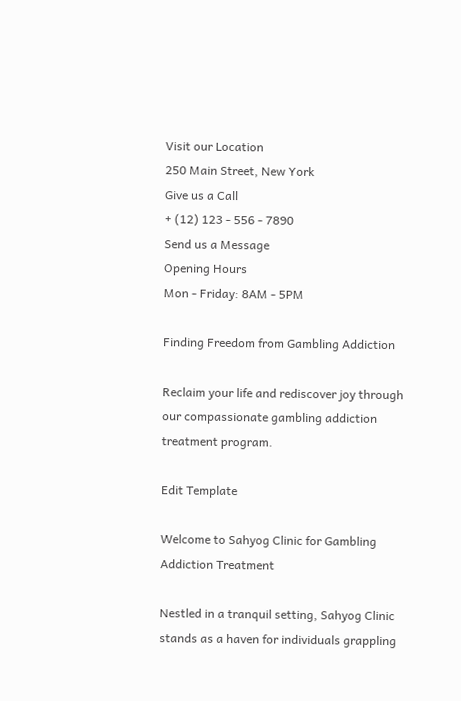Visit our Location
250 Main Street, New York
Give us a Call
+ (12) 123 - 556 - 7890
Send us a Message
Opening Hours
Mon - Friday: 8AM - 5PM

Finding Freedom from Gambling Addiction

Reclaim your life and rediscover joy through our compassionate gambling addiction treatment program.

Edit Template

Welcome to Sahyog Clinic for Gambling Addiction Treatment

Nestled in a tranquil setting, Sahyog Clinic stands as a haven for individuals grappling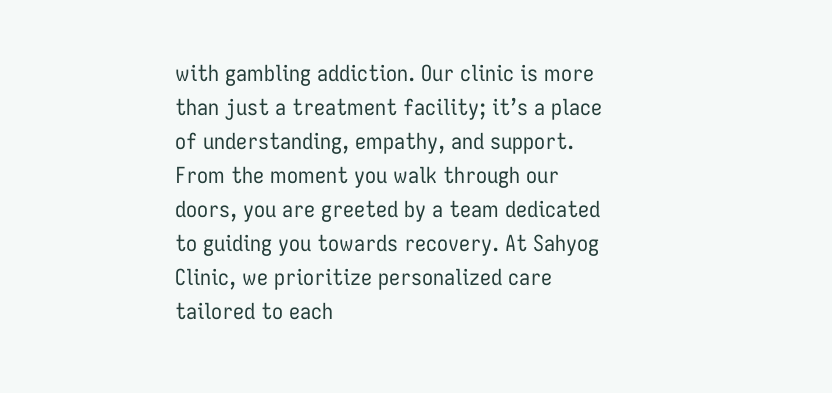with gambling addiction. Our clinic is more than just a treatment facility; it’s a place of understanding, empathy, and support. From the moment you walk through our doors, you are greeted by a team dedicated to guiding you towards recovery. At Sahyog Clinic, we prioritize personalized care tailored to each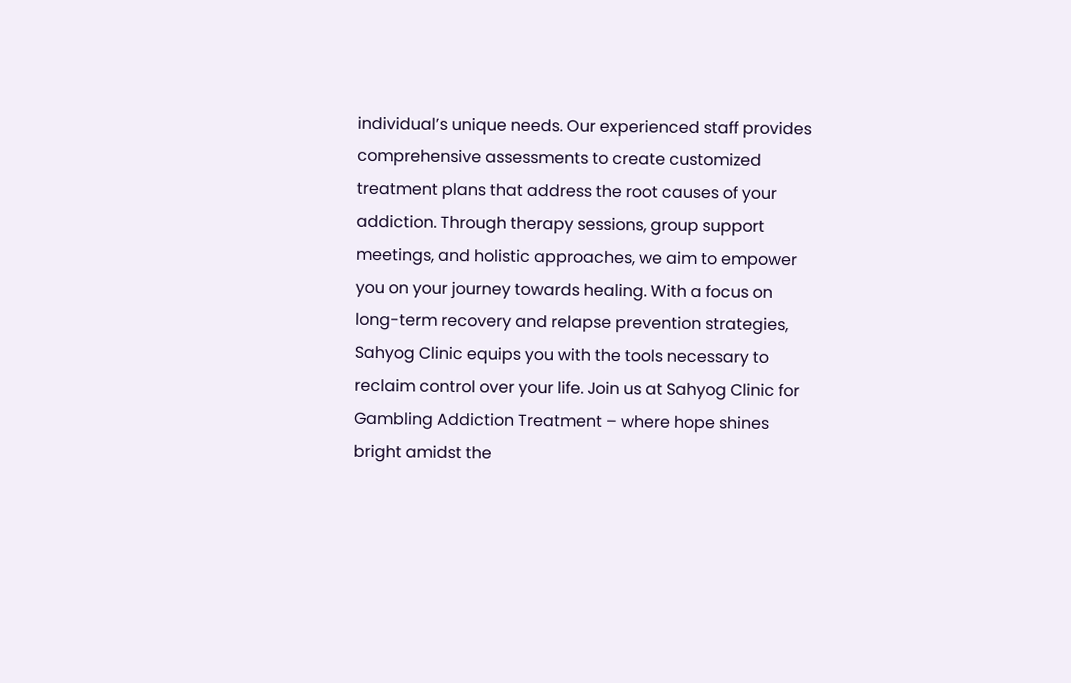individual’s unique needs. Our experienced staff provides comprehensive assessments to create customized treatment plans that address the root causes of your addiction. Through therapy sessions, group support meetings, and holistic approaches, we aim to empower you on your journey towards healing. With a focus on long-term recovery and relapse prevention strategies, Sahyog Clinic equips you with the tools necessary to reclaim control over your life. Join us at Sahyog Clinic for Gambling Addiction Treatment – where hope shines bright amidst the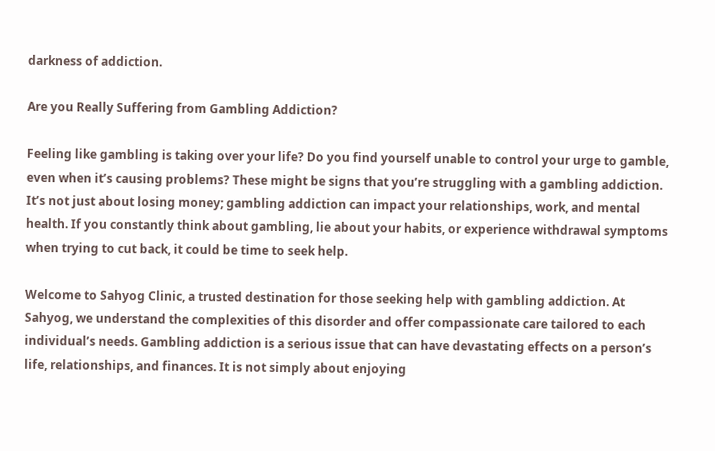darkness of addiction.

Are you Really Suffering from Gambling Addiction?

Feeling like gambling is taking over your life? Do you find yourself unable to control your urge to gamble, even when it’s causing problems? These might be signs that you’re struggling with a gambling addiction. It’s not just about losing money; gambling addiction can impact your relationships, work, and mental health. If you constantly think about gambling, lie about your habits, or experience withdrawal symptoms when trying to cut back, it could be time to seek help.

Welcome to Sahyog Clinic, a trusted destination for those seeking help with gambling addiction. At Sahyog, we understand the complexities of this disorder and offer compassionate care tailored to each individual’s needs. Gambling addiction is a serious issue that can have devastating effects on a person’s life, relationships, and finances. It is not simply about enjoying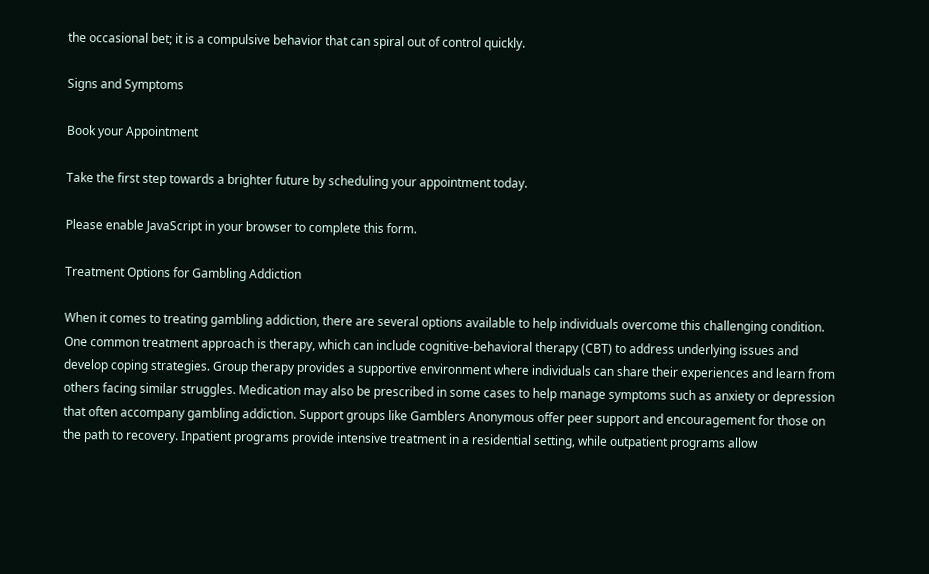the occasional bet; it is a compulsive behavior that can spiral out of control quickly.

Signs and Symptoms

Book your Appointment

Take the first step towards a brighter future by scheduling your appointment today.

Please enable JavaScript in your browser to complete this form.

Treatment Options for Gambling Addiction

When it comes to treating gambling addiction, there are several options available to help individuals overcome this challenging condition. One common treatment approach is therapy, which can include cognitive-behavioral therapy (CBT) to address underlying issues and develop coping strategies. Group therapy provides a supportive environment where individuals can share their experiences and learn from others facing similar struggles. Medication may also be prescribed in some cases to help manage symptoms such as anxiety or depression that often accompany gambling addiction. Support groups like Gamblers Anonymous offer peer support and encouragement for those on the path to recovery. Inpatient programs provide intensive treatment in a residential setting, while outpatient programs allow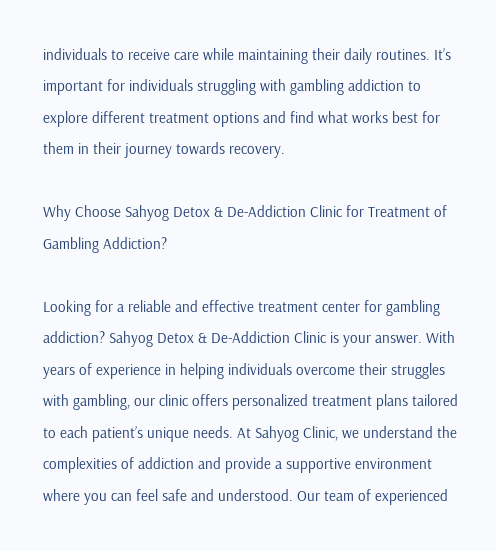individuals to receive care while maintaining their daily routines. It’s important for individuals struggling with gambling addiction to explore different treatment options and find what works best for them in their journey towards recovery.

Why Choose Sahyog Detox & De-Addiction Clinic for Treatment of Gambling Addiction?

Looking for a reliable and effective treatment center for gambling addiction? Sahyog Detox & De-Addiction Clinic is your answer. With years of experience in helping individuals overcome their struggles with gambling, our clinic offers personalized treatment plans tailored to each patient’s unique needs. At Sahyog Clinic, we understand the complexities of addiction and provide a supportive environment where you can feel safe and understood. Our team of experienced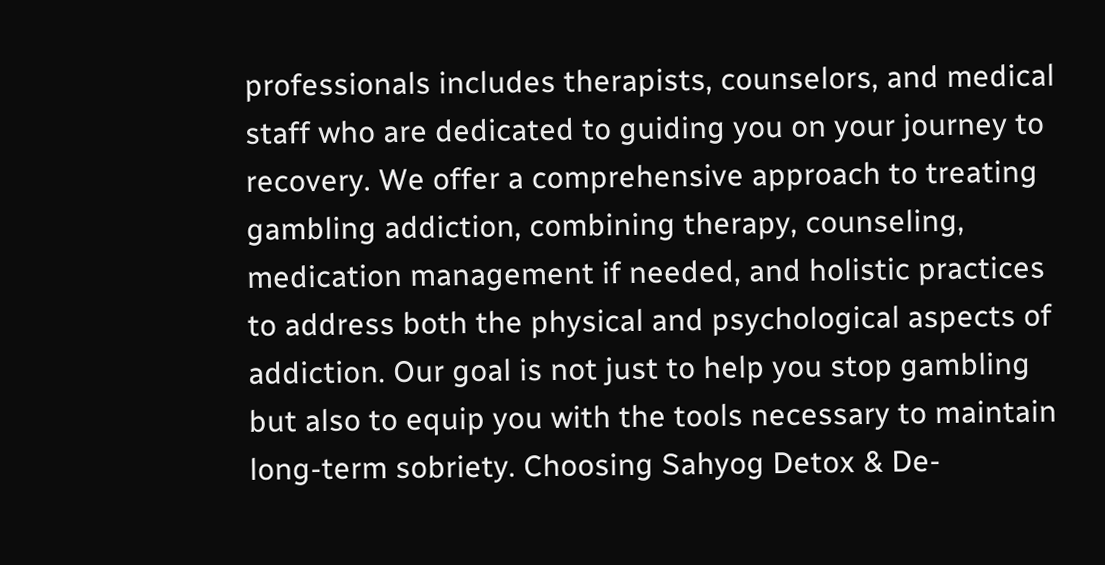professionals includes therapists, counselors, and medical staff who are dedicated to guiding you on your journey to recovery. We offer a comprehensive approach to treating gambling addiction, combining therapy, counseling, medication management if needed, and holistic practices to address both the physical and psychological aspects of addiction. Our goal is not just to help you stop gambling but also to equip you with the tools necessary to maintain long-term sobriety. Choosing Sahyog Detox & De-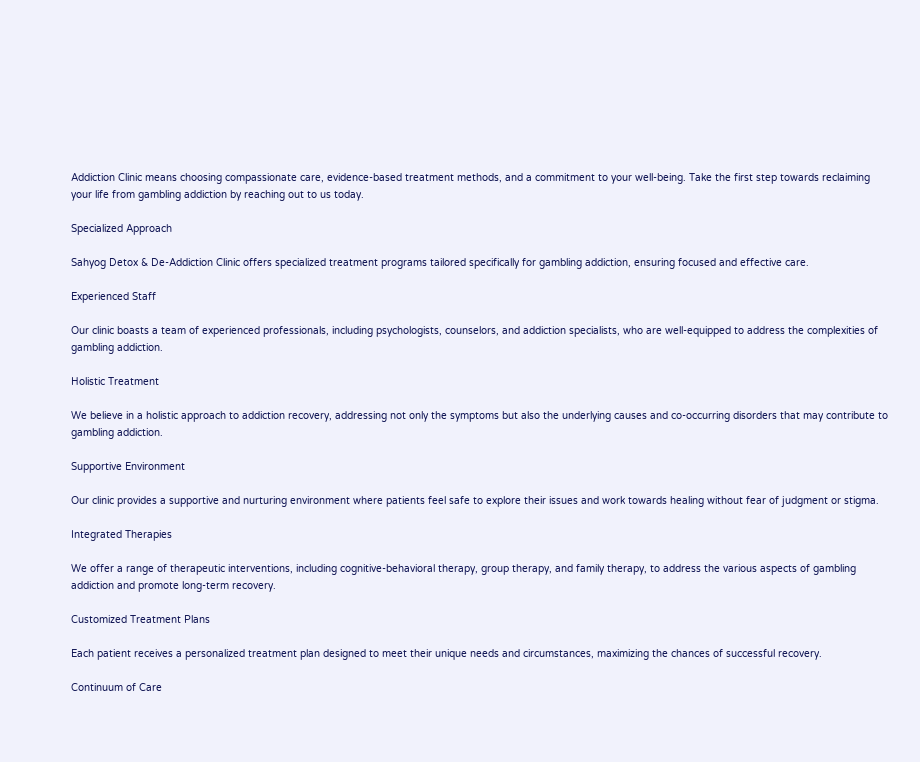Addiction Clinic means choosing compassionate care, evidence-based treatment methods, and a commitment to your well-being. Take the first step towards reclaiming your life from gambling addiction by reaching out to us today.

Specialized Approach

Sahyog Detox & De-Addiction Clinic offers specialized treatment programs tailored specifically for gambling addiction, ensuring focused and effective care.

Experienced Staff

Our clinic boasts a team of experienced professionals, including psychologists, counselors, and addiction specialists, who are well-equipped to address the complexities of gambling addiction.

Holistic Treatment

We believe in a holistic approach to addiction recovery, addressing not only the symptoms but also the underlying causes and co-occurring disorders that may contribute to gambling addiction.

Supportive Environment

Our clinic provides a supportive and nurturing environment where patients feel safe to explore their issues and work towards healing without fear of judgment or stigma.

Integrated Therapies

We offer a range of therapeutic interventions, including cognitive-behavioral therapy, group therapy, and family therapy, to address the various aspects of gambling addiction and promote long-term recovery.

Customized Treatment Plans

Each patient receives a personalized treatment plan designed to meet their unique needs and circumstances, maximizing the chances of successful recovery.

Continuum of Care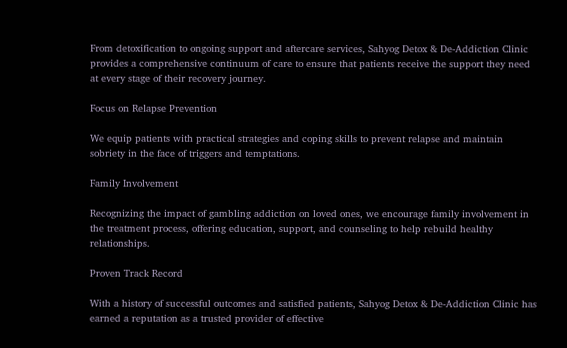From detoxification to ongoing support and aftercare services, Sahyog Detox & De-Addiction Clinic provides a comprehensive continuum of care to ensure that patients receive the support they need at every stage of their recovery journey.

Focus on Relapse Prevention

We equip patients with practical strategies and coping skills to prevent relapse and maintain sobriety in the face of triggers and temptations.

Family Involvement

Recognizing the impact of gambling addiction on loved ones, we encourage family involvement in the treatment process, offering education, support, and counseling to help rebuild healthy relationships.

Proven Track Record

With a history of successful outcomes and satisfied patients, Sahyog Detox & De-Addiction Clinic has earned a reputation as a trusted provider of effective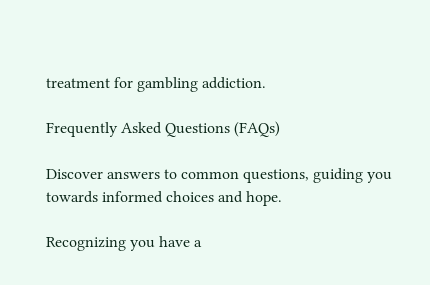treatment for gambling addiction.

Frequently Asked Questions (FAQs)

Discover answers to common questions, guiding you towards informed choices and hope.

Recognizing you have a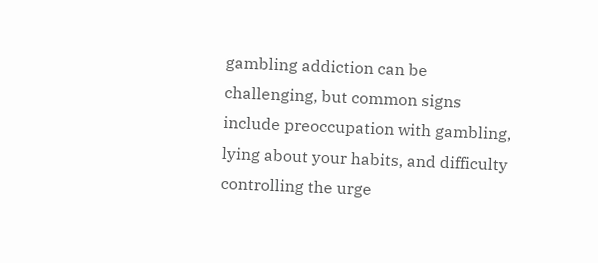gambling addiction can be challenging, but common signs include preoccupation with gambling, lying about your habits, and difficulty controlling the urge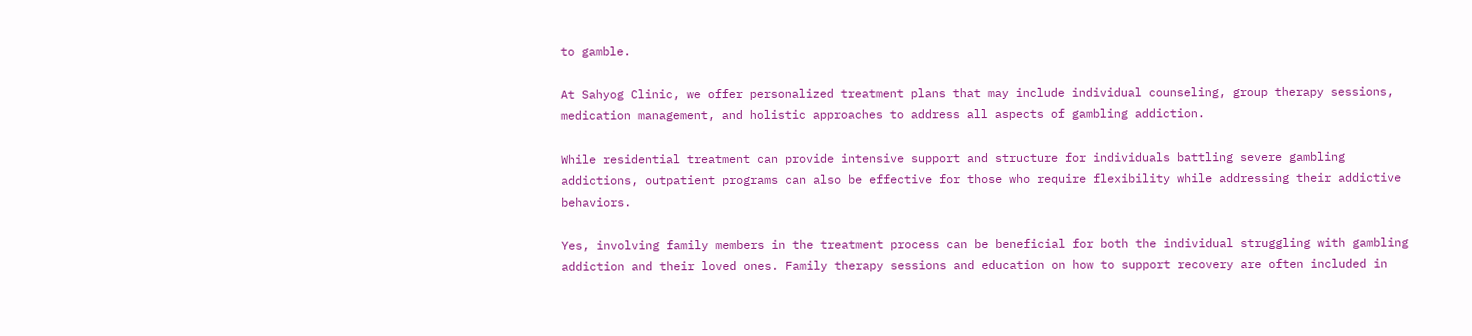to gamble.

At Sahyog Clinic, we offer personalized treatment plans that may include individual counseling, group therapy sessions, medication management, and holistic approaches to address all aspects of gambling addiction.

While residential treatment can provide intensive support and structure for individuals battling severe gambling addictions, outpatient programs can also be effective for those who require flexibility while addressing their addictive behaviors.

Yes, involving family members in the treatment process can be beneficial for both the individual struggling with gambling addiction and their loved ones. Family therapy sessions and education on how to support recovery are often included in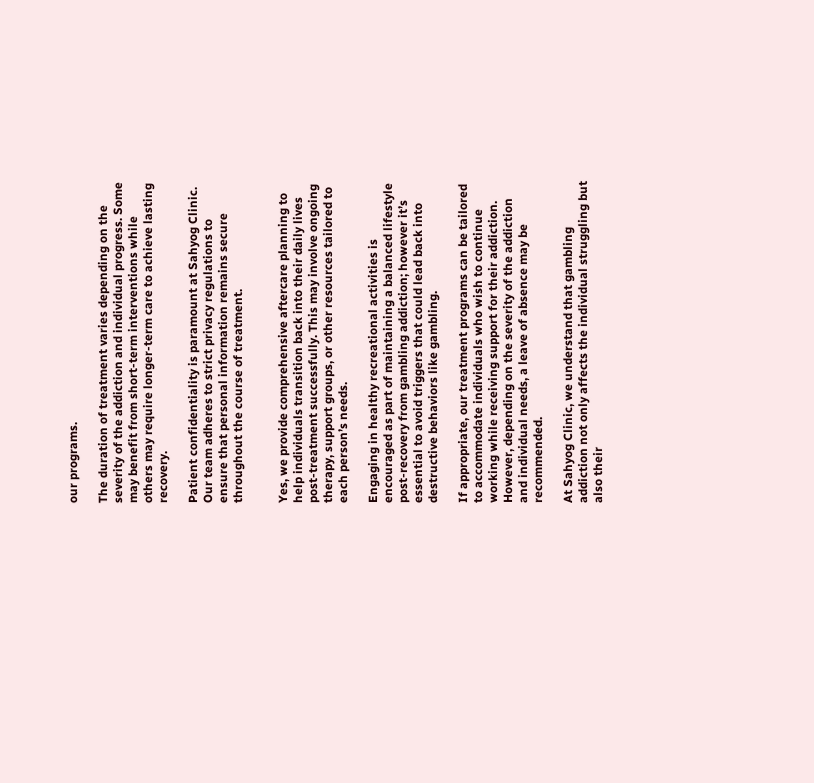our programs.

The duration of treatment varies depending on the severity of the addiction and individual progress. Some may benefit from short-term interventions while others may require longer-term care to achieve lasting recovery.

Patient confidentiality is paramount at Sahyog Clinic. Our team adheres to strict privacy regulations to ensure that personal information remains secure throughout the course of treatment.


Yes, we provide comprehensive aftercare planning to help individuals transition back into their daily lives post-treatment successfully. This may involve ongoing therapy, support groups, or other resources tailored to each person’s needs.

Engaging in healthy recreational activities is encouraged as part of maintaining a balanced lifestyle post-recovery from gambling addiction; however it’s essential to avoid triggers that could lead back into destructive behaviors like gambling.

If appropriate, our treatment programs can be tailored to accommodate individuals who wish to continue working while receiving support for their addiction. However, depending on the severity of the addiction and individual needs, a leave of absence may be recommended.

At Sahyog Clinic, we understand that gambling addiction not only affects the individual struggling but also their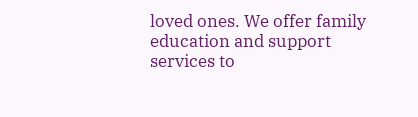loved ones. We offer family education and support services to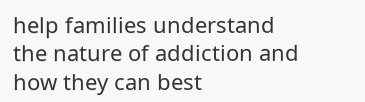help families understand the nature of addiction and how they can best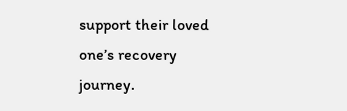support their loved one’s recovery journey.